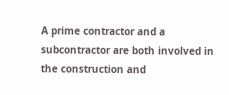A prime contractor and a subcontractor are both involved in the construction and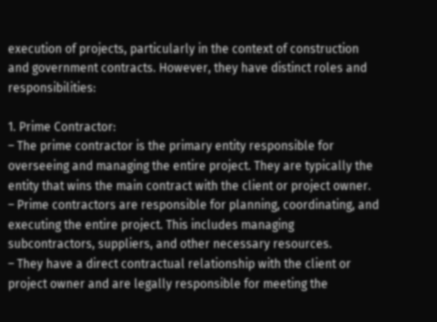execution of projects, particularly in the context of construction and government contracts. However, they have distinct roles and responsibilities:

1. Prime Contractor:
– The prime contractor is the primary entity responsible for overseeing and managing the entire project. They are typically the entity that wins the main contract with the client or project owner.
– Prime contractors are responsible for planning, coordinating, and executing the entire project. This includes managing subcontractors, suppliers, and other necessary resources.
– They have a direct contractual relationship with the client or project owner and are legally responsible for meeting the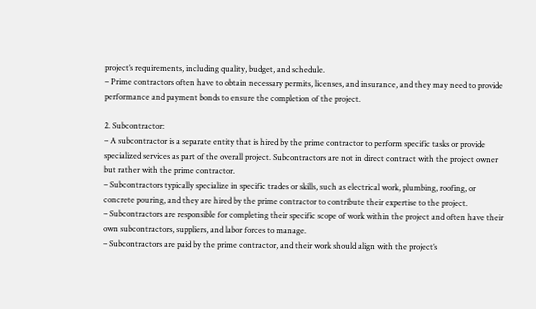project’s requirements, including quality, budget, and schedule.
– Prime contractors often have to obtain necessary permits, licenses, and insurance, and they may need to provide performance and payment bonds to ensure the completion of the project.

2. Subcontractor:
– A subcontractor is a separate entity that is hired by the prime contractor to perform specific tasks or provide specialized services as part of the overall project. Subcontractors are not in direct contract with the project owner but rather with the prime contractor.
– Subcontractors typically specialize in specific trades or skills, such as electrical work, plumbing, roofing, or concrete pouring, and they are hired by the prime contractor to contribute their expertise to the project.
– Subcontractors are responsible for completing their specific scope of work within the project and often have their own subcontractors, suppliers, and labor forces to manage.
– Subcontractors are paid by the prime contractor, and their work should align with the project’s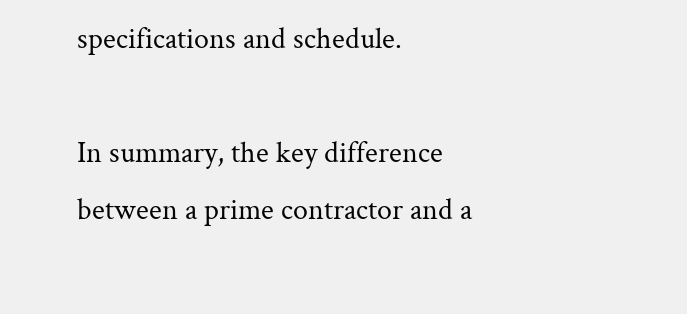specifications and schedule.

In summary, the key difference between a prime contractor and a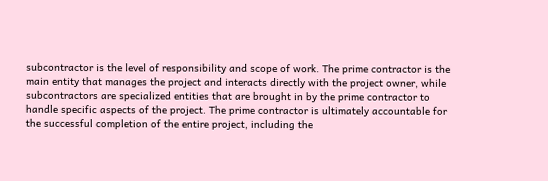subcontractor is the level of responsibility and scope of work. The prime contractor is the main entity that manages the project and interacts directly with the project owner, while subcontractors are specialized entities that are brought in by the prime contractor to handle specific aspects of the project. The prime contractor is ultimately accountable for the successful completion of the entire project, including the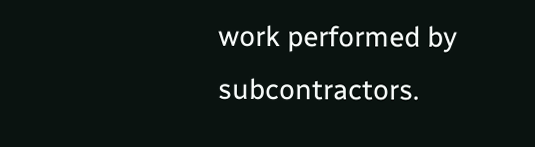work performed by subcontractors.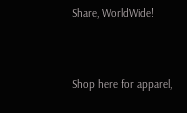Share, WorldWide!


Shop here for apparel,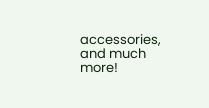accessories, and much more!